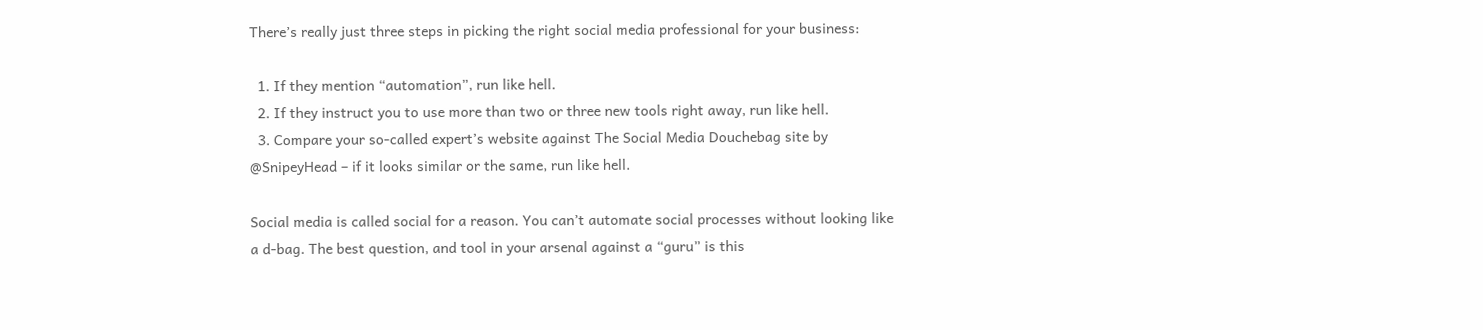There’s really just three steps in picking the right social media professional for your business:

  1. If they mention “automation”, run like hell.
  2. If they instruct you to use more than two or three new tools right away, run like hell.
  3. Compare your so-called expert’s website against The Social Media Douchebag site by @SnipeyHead – if it looks similar or the same, run like hell.

Social media is called social for a reason. You can’t automate social processes without looking like a d-bag. The best question, and tool in your arsenal against a “guru” is this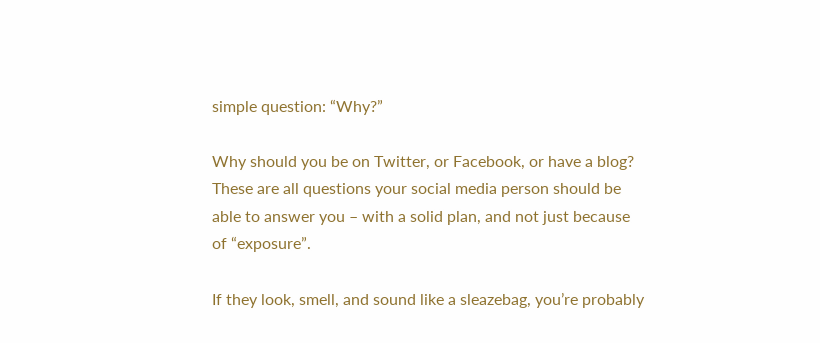simple question: “Why?”

Why should you be on Twitter, or Facebook, or have a blog? These are all questions your social media person should be able to answer you – with a solid plan, and not just because of “exposure”.

If they look, smell, and sound like a sleazebag, you’re probably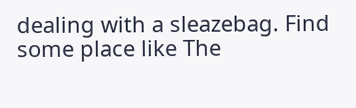dealing with a sleazebag. Find some place like The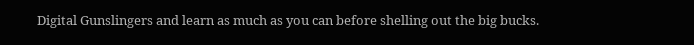Digital Gunslingers and learn as much as you can before shelling out the big bucks.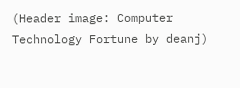(Header image: Computer Technology Fortune by deanj)